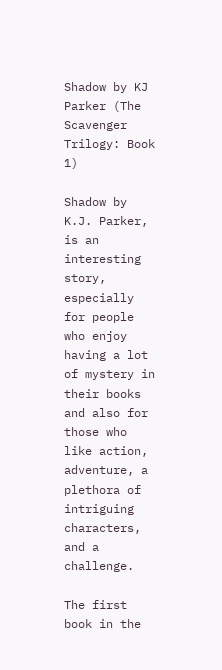Shadow by KJ Parker (The Scavenger Trilogy: Book 1)

Shadow by K.J. Parker, is an interesting story, especially for people who enjoy having a lot of mystery in their books and also for those who like action, adventure, a plethora of intriguing characters, and a challenge.

The first book in the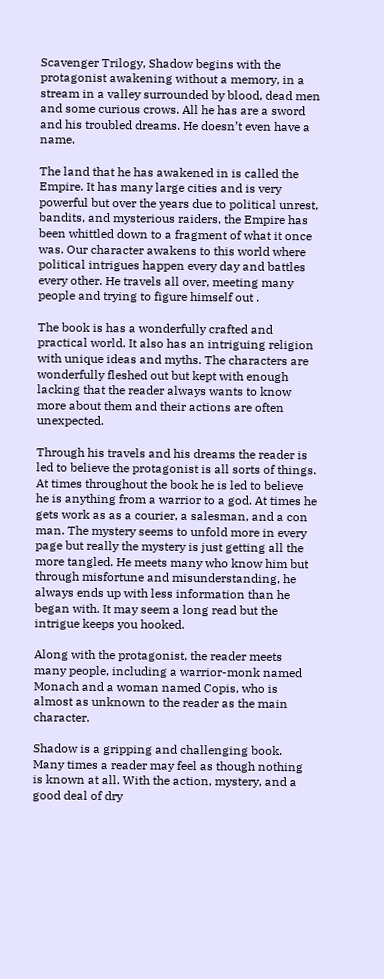Scavenger Trilogy, Shadow begins with the protagonist awakening without a memory, in a stream in a valley surrounded by blood, dead men and some curious crows. All he has are a sword and his troubled dreams. He doesn’t even have a name.

The land that he has awakened in is called the Empire. It has many large cities and is very powerful but over the years due to political unrest, bandits, and mysterious raiders, the Empire has been whittled down to a fragment of what it once was. Our character awakens to this world where political intrigues happen every day and battles every other. He travels all over, meeting many people and trying to figure himself out .

The book is has a wonderfully crafted and practical world. It also has an intriguing religion with unique ideas and myths. The characters are wonderfully fleshed out but kept with enough lacking that the reader always wants to know more about them and their actions are often unexpected.

Through his travels and his dreams the reader is led to believe the protagonist is all sorts of things. At times throughout the book he is led to believe he is anything from a warrior to a god. At times he gets work as as a courier, a salesman, and a con man. The mystery seems to unfold more in every page but really the mystery is just getting all the more tangled. He meets many who know him but through misfortune and misunderstanding, he always ends up with less information than he began with. It may seem a long read but the intrigue keeps you hooked.

Along with the protagonist, the reader meets many people, including a warrior-monk named Monach and a woman named Copis, who is almost as unknown to the reader as the main character.

Shadow is a gripping and challenging book. Many times a reader may feel as though nothing is known at all. With the action, mystery, and a good deal of dry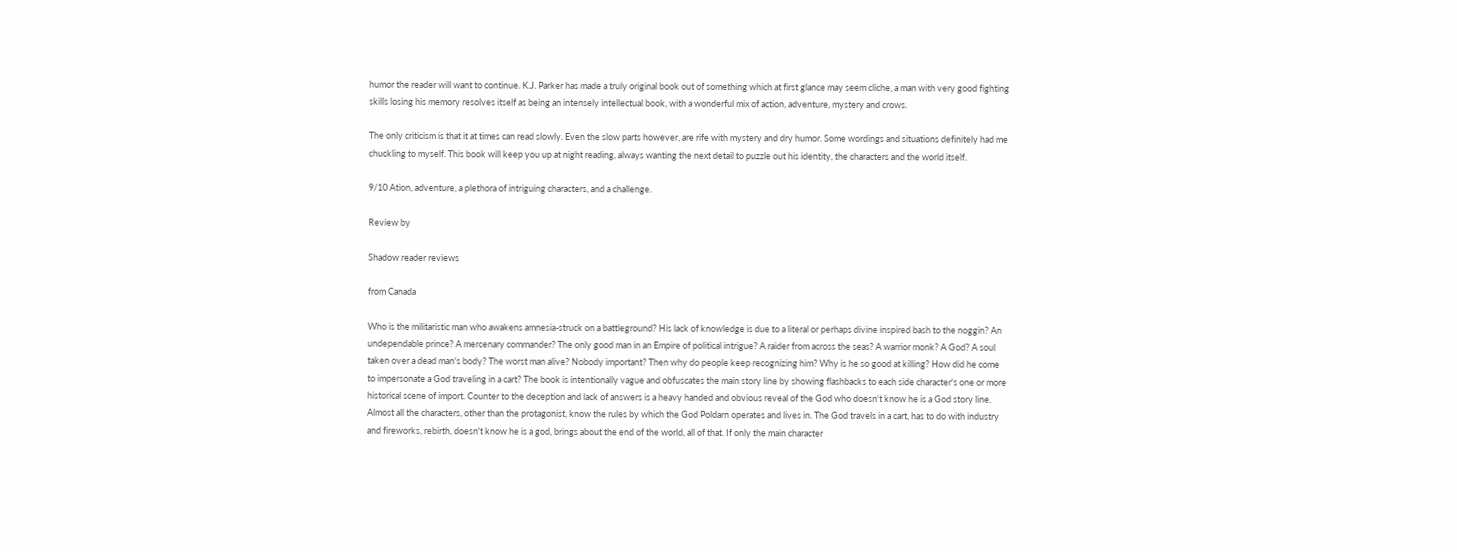humor the reader will want to continue. K.J. Parker has made a truly original book out of something which at first glance may seem cliche, a man with very good fighting skills losing his memory resolves itself as being an intensely intellectual book, with a wonderful mix of action, adventure, mystery and crows.

The only criticism is that it at times can read slowly. Even the slow parts however, are rife with mystery and dry humor. Some wordings and situations definitely had me chuckling to myself. This book will keep you up at night reading, always wanting the next detail to puzzle out his identity, the characters and the world itself.

9/10 Ation, adventure, a plethora of intriguing characters, and a challenge.

Review by

Shadow reader reviews

from Canada

Who is the militaristic man who awakens amnesia-struck on a battleground? His lack of knowledge is due to a literal or perhaps divine inspired bash to the noggin? An undependable prince? A mercenary commander? The only good man in an Empire of political intrigue? A raider from across the seas? A warrior monk? A God? A soul taken over a dead man's body? The worst man alive? Nobody important? Then why do people keep recognizing him? Why is he so good at killing? How did he come to impersonate a God traveling in a cart? The book is intentionally vague and obfuscates the main story line by showing flashbacks to each side character's one or more historical scene of import. Counter to the deception and lack of answers is a heavy handed and obvious reveal of the God who doesn't know he is a God story line. Almost all the characters, other than the protagonist, know the rules by which the God Poldarn operates and lives in. The God travels in a cart, has to do with industry and fireworks, rebirth, doesn't know he is a god, brings about the end of the world, all of that. If only the main character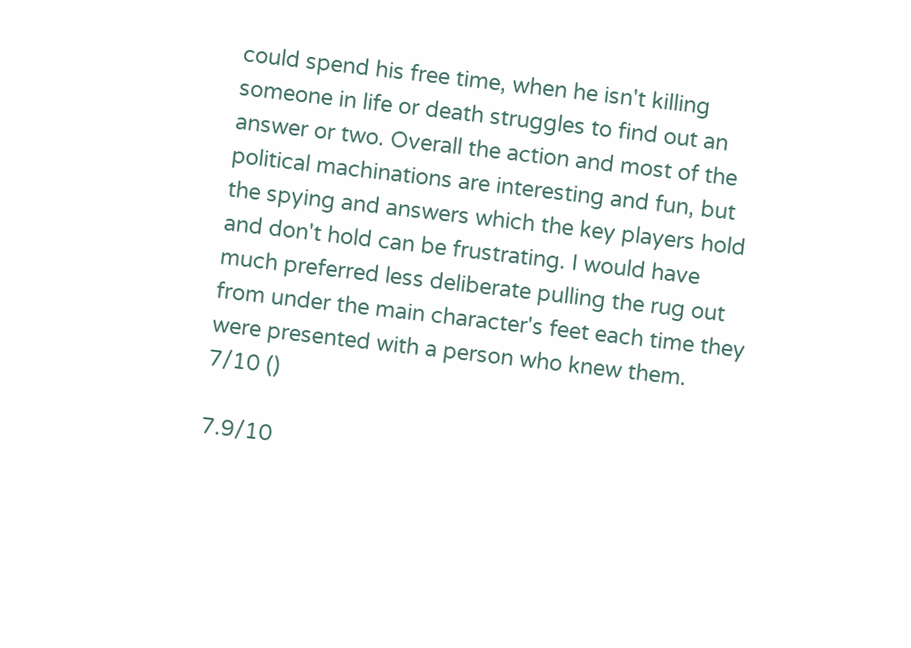could spend his free time, when he isn't killing someone in life or death struggles to find out an answer or two. Overall the action and most of the political machinations are interesting and fun, but the spying and answers which the key players hold and don't hold can be frustrating. I would have much preferred less deliberate pulling the rug out from under the main character's feet each time they were presented with a person who knew them.
7/10 ()

7.9/10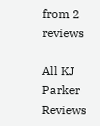from 2 reviews

All KJ Parker Reviews